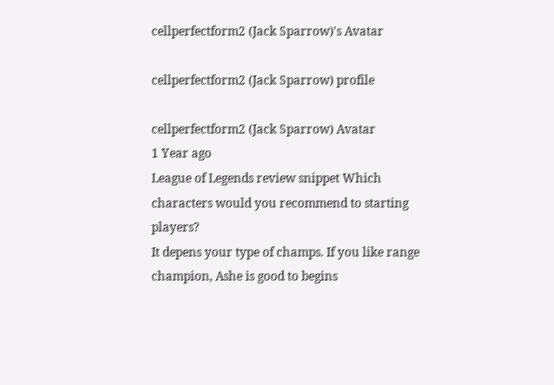cellperfectform2 (Jack Sparrow)'s Avatar

cellperfectform2 (Jack Sparrow) profile

cellperfectform2 (Jack Sparrow) Avatar
1 Year ago
League of Legends review snippet Which characters would you recommend to starting players?
It depens your type of champs. If you like range champion, Ashe is good to begins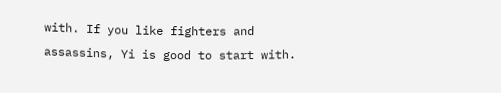with. If you like fighters and assassins, Yi is good to start with.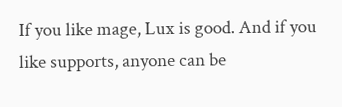If you like mage, Lux is good. And if you like supports, anyone can be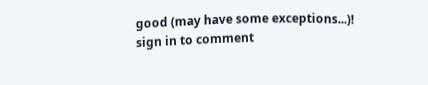good (may have some exceptions...)!
sign in to comment